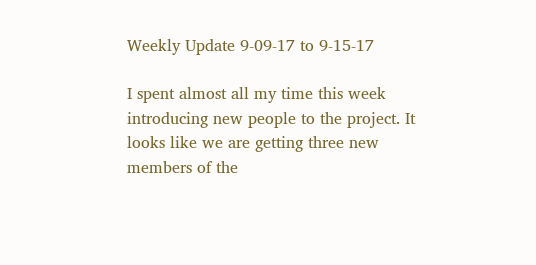Weekly Update 9-09-17 to 9-15-17

I spent almost all my time this week introducing new people to the project. It looks like we are getting three new members of the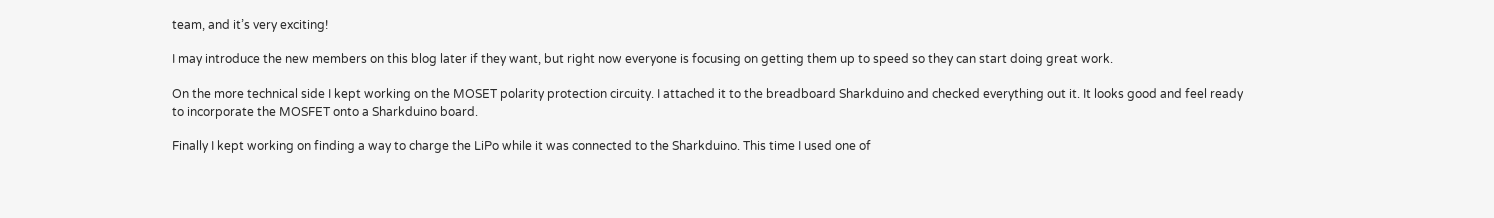team, and it’s very exciting!

I may introduce the new members on this blog later if they want, but right now everyone is focusing on getting them up to speed so they can start doing great work.

On the more technical side I kept working on the MOSET polarity protection circuity. I attached it to the breadboard Sharkduino and checked everything out it. It looks good and feel ready to incorporate the MOSFET onto a Sharkduino board.

Finally I kept working on finding a way to charge the LiPo while it was connected to the Sharkduino. This time I used one of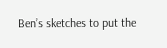Ben’s sketches to put the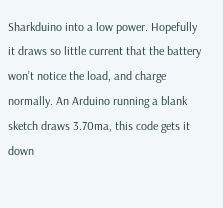Sharkduino into a low power. Hopefully it draws so little current that the battery won’t notice the load, and charge normally. An Arduino running a blank sketch draws 3.70ma, this code gets it down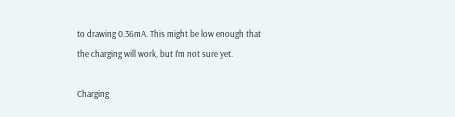to drawing 0.36mA. This might be low enough that the charging will work, but I’m not sure yet.

Charging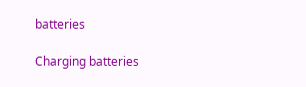batteries

Charging batteries